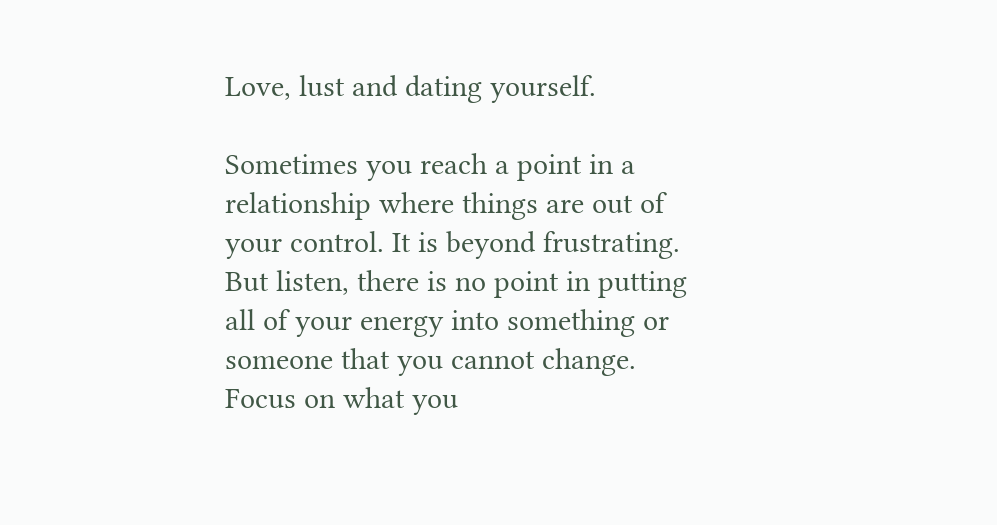Love, lust and dating yourself.

Sometimes you reach a point in a relationship where things are out of your control. It is beyond frustrating. But listen, there is no point in putting all of your energy into something or someone that you cannot change. Focus on what you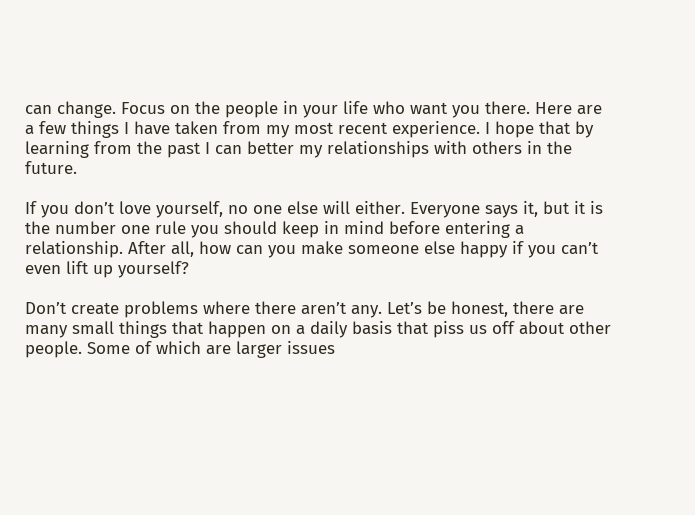can change. Focus on the people in your life who want you there. Here are a few things I have taken from my most recent experience. I hope that by learning from the past I can better my relationships with others in the future.

If you don’t love yourself, no one else will either. Everyone says it, but it is the number one rule you should keep in mind before entering a relationship. After all, how can you make someone else happy if you can’t even lift up yourself?

Don’t create problems where there aren’t any. Let’s be honest, there are many small things that happen on a daily basis that piss us off about other people. Some of which are larger issues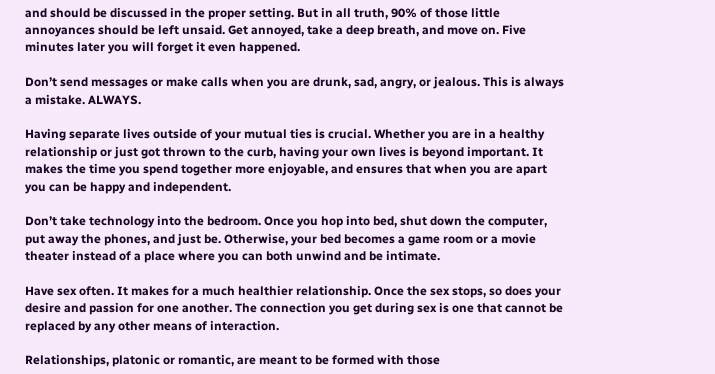and should be discussed in the proper setting. But in all truth, 90% of those little annoyances should be left unsaid. Get annoyed, take a deep breath, and move on. Five minutes later you will forget it even happened.

Don’t send messages or make calls when you are drunk, sad, angry, or jealous. This is always a mistake. ALWAYS.

Having separate lives outside of your mutual ties is crucial. Whether you are in a healthy relationship or just got thrown to the curb, having your own lives is beyond important. It makes the time you spend together more enjoyable, and ensures that when you are apart you can be happy and independent.

Don’t take technology into the bedroom. Once you hop into bed, shut down the computer, put away the phones, and just be. Otherwise, your bed becomes a game room or a movie theater instead of a place where you can both unwind and be intimate.

Have sex often. It makes for a much healthier relationship. Once the sex stops, so does your desire and passion for one another. The connection you get during sex is one that cannot be replaced by any other means of interaction.

Relationships, platonic or romantic, are meant to be formed with those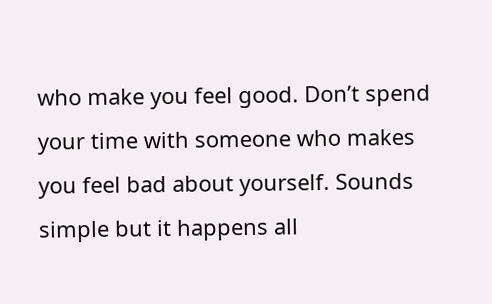who make you feel good. Don’t spend your time with someone who makes you feel bad about yourself. Sounds simple but it happens all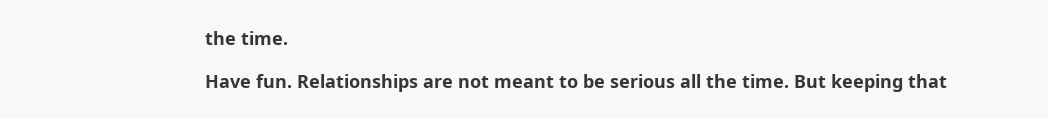the time.

Have fun. Relationships are not meant to be serious all the time. But keeping that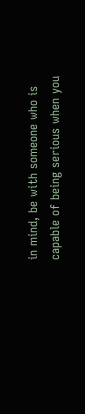in mind, be with someone who is capable of being serious when you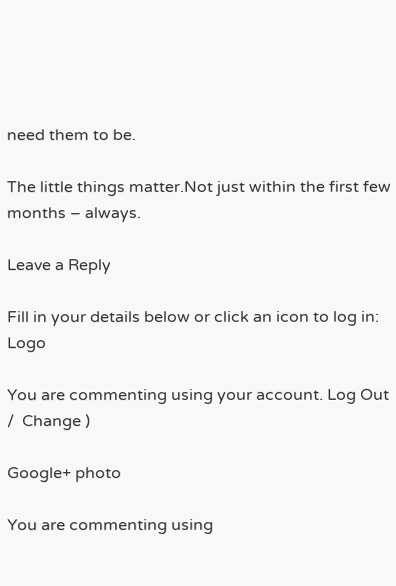need them to be.

The little things matter.Not just within the first few months – always.

Leave a Reply

Fill in your details below or click an icon to log in: Logo

You are commenting using your account. Log Out /  Change )

Google+ photo

You are commenting using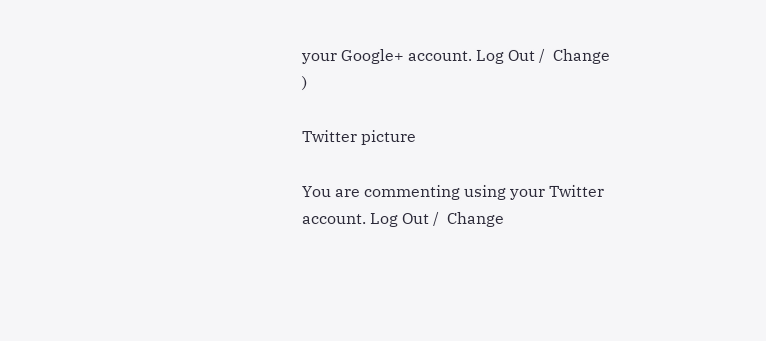your Google+ account. Log Out /  Change )

Twitter picture

You are commenting using your Twitter account. Log Out /  Change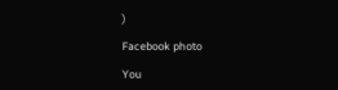)

Facebook photo

You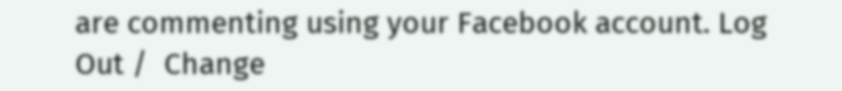are commenting using your Facebook account. Log Out /  Change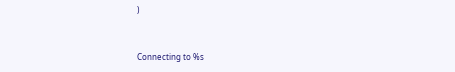)


Connecting to %s